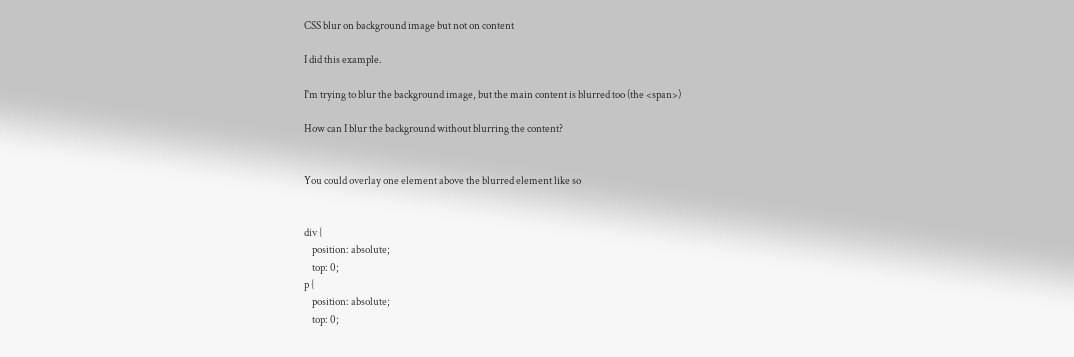CSS blur on background image but not on content

I did this example.

I'm trying to blur the background image, but the main content is blurred too (the <span>)

How can I blur the background without blurring the content?


You could overlay one element above the blurred element like so


div {
    position: absolute;
    top: 0;
p {
    position: absolute;
    top: 0;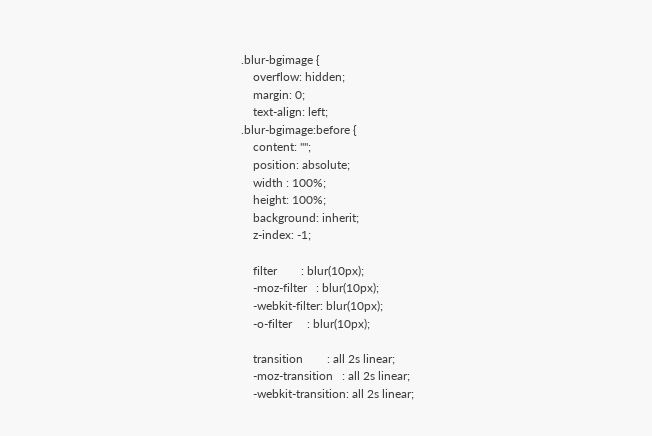.blur-bgimage {
    overflow: hidden;
    margin: 0;
    text-align: left;
.blur-bgimage:before {
    content: "";
    position: absolute;
    width : 100%;
    height: 100%;
    background: inherit;
    z-index: -1;

    filter        : blur(10px);
    -moz-filter   : blur(10px);
    -webkit-filter: blur(10px);
    -o-filter     : blur(10px);

    transition        : all 2s linear;
    -moz-transition   : all 2s linear;
    -webkit-transition: all 2s linear;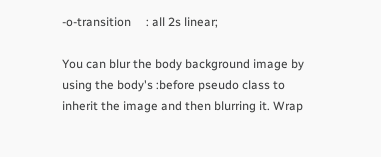-o-transition     : all 2s linear;

You can blur the body background image by using the body's :before pseudo class to inherit the image and then blurring it. Wrap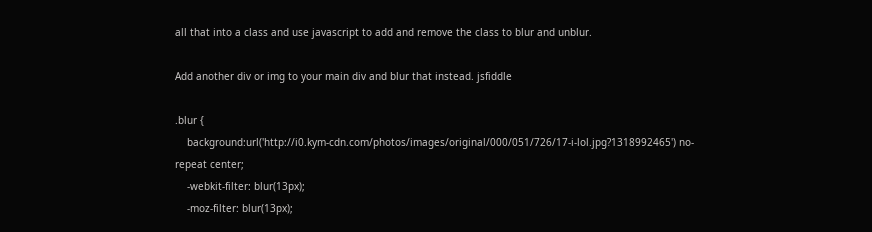all that into a class and use javascript to add and remove the class to blur and unblur.

Add another div or img to your main div and blur that instead. jsfiddle

.blur {
    background:url('http://i0.kym-cdn.com/photos/images/original/000/051/726/17-i-lol.jpg?1318992465') no-repeat center;
    -webkit-filter: blur(13px);
    -moz-filter: blur(13px);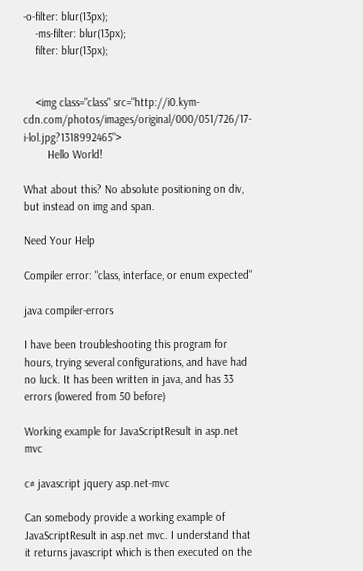-o-filter: blur(13px);
    -ms-filter: blur(13px);
    filter: blur(13px);


    <img class="class" src="http://i0.kym-cdn.com/photos/images/original/000/051/726/17-i-lol.jpg?1318992465">
        Hello World!

What about this? No absolute positioning on div, but instead on img and span.

Need Your Help

Compiler error: "class, interface, or enum expected"

java compiler-errors

I have been troubleshooting this program for hours, trying several configurations, and have had no luck. It has been written in java, and has 33 errors (lowered from 50 before)

Working example for JavaScriptResult in asp.net mvc

c# javascript jquery asp.net-mvc

Can somebody provide a working example of JavaScriptResult in asp.net mvc. I understand that it returns javascript which is then executed on the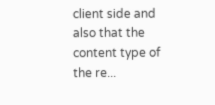client side and also that the content type of the re...